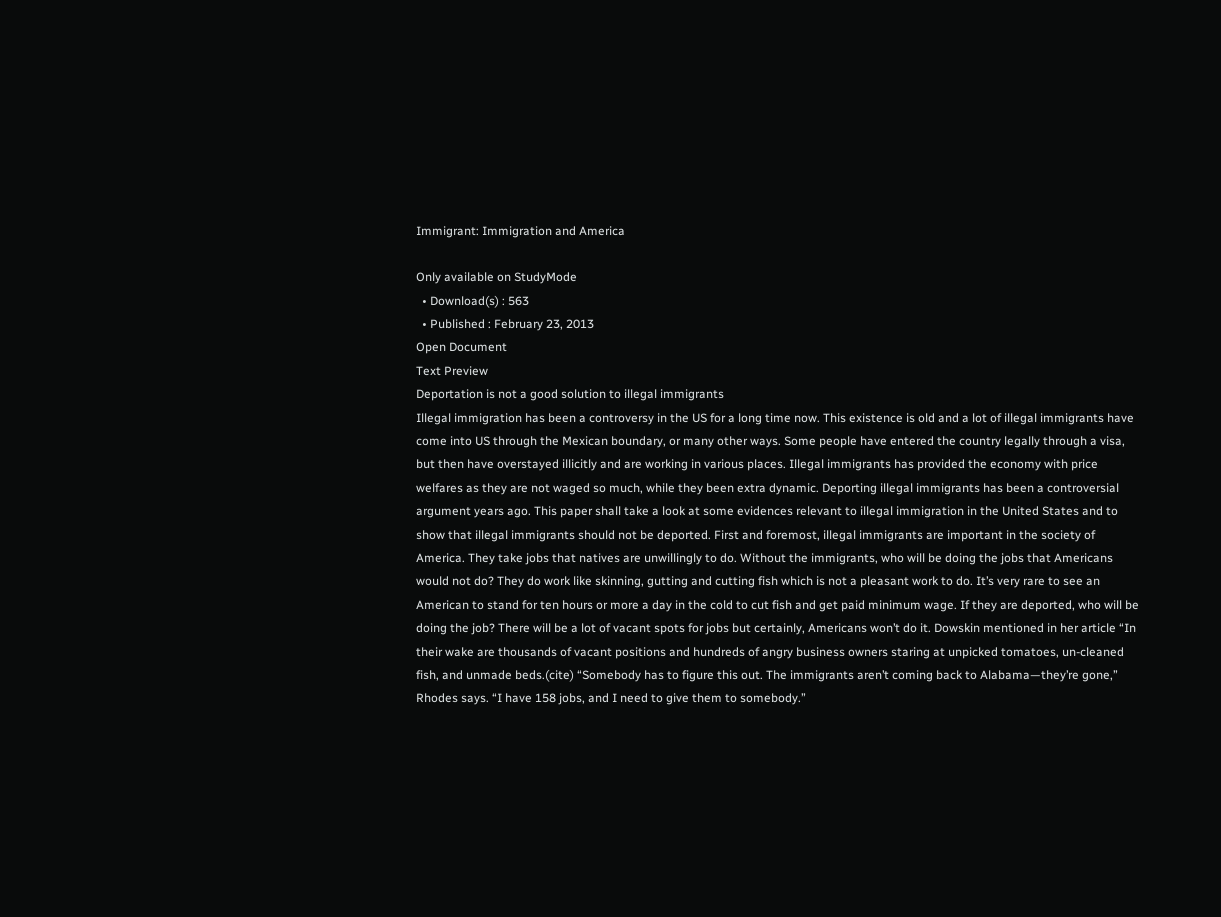Immigrant: Immigration and America

Only available on StudyMode
  • Download(s) : 563
  • Published : February 23, 2013
Open Document
Text Preview
Deportation is not a good solution to illegal immigrants
Illegal immigration has been a controversy in the US for a long time now. This existence is old and a lot of illegal immigrants have come into US through the Mexican boundary, or many other ways. Some people have entered the country legally through a visa, but then have overstayed illicitly and are working in various places. Illegal immigrants has provided the economy with price welfares as they are not waged so much, while they been extra dynamic. Deporting illegal immigrants has been a controversial argument years ago. This paper shall take a look at some evidences relevant to illegal immigration in the United States and to show that illegal immigrants should not be deported. First and foremost, illegal immigrants are important in the society of America. They take jobs that natives are unwillingly to do. Without the immigrants, who will be doing the jobs that Americans would not do? They do work like skinning, gutting and cutting fish which is not a pleasant work to do. It’s very rare to see an American to stand for ten hours or more a day in the cold to cut fish and get paid minimum wage. If they are deported, who will be doing the job? There will be a lot of vacant spots for jobs but certainly, Americans won’t do it. Dowskin mentioned in her article “In their wake are thousands of vacant positions and hundreds of angry business owners staring at unpicked tomatoes, un-cleaned fish, and unmade beds.(cite) “Somebody has to figure this out. The immigrants aren’t coming back to Alabama—they’re gone,” Rhodes says. “I have 158 jobs, and I need to give them to somebody.”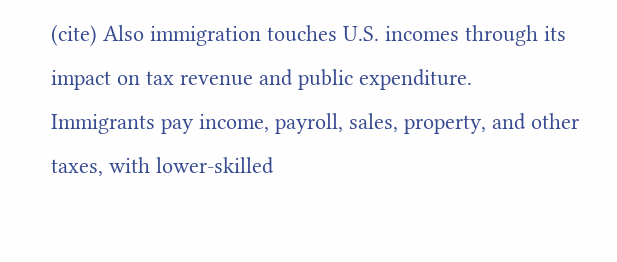(cite) Also immigration touches U.S. incomes through its impact on tax revenue and public expenditure. Immigrants pay income, payroll, sales, property, and other taxes, with lower-skilled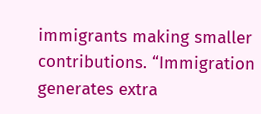immigrants making smaller contributions. “Immigration generates extra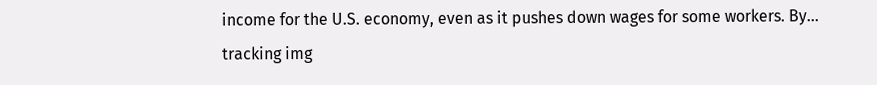income for the U.S. economy, even as it pushes down wages for some workers. By...
tracking img